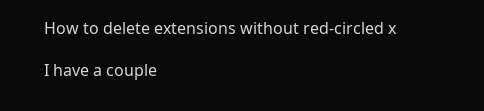How to delete extensions without red-circled x

I have a couple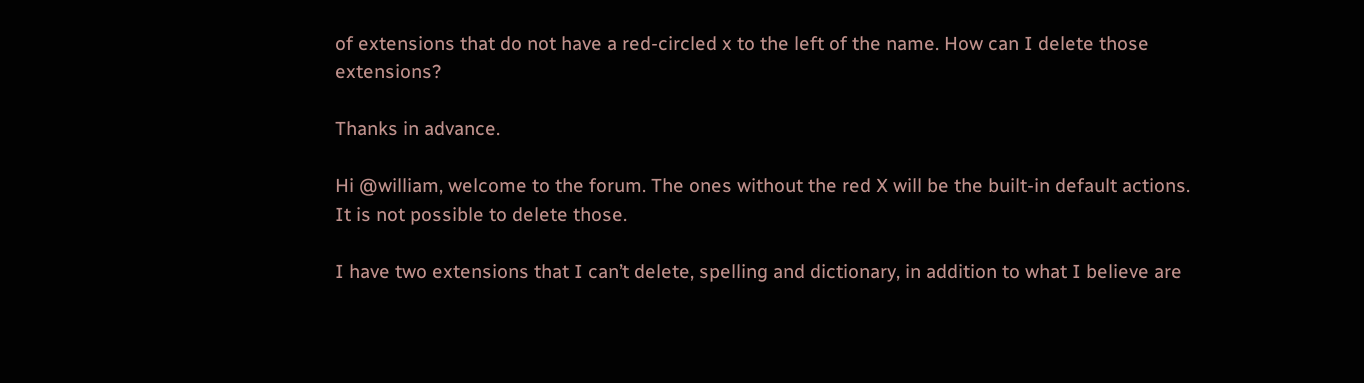of extensions that do not have a red-circled x to the left of the name. How can I delete those extensions?

Thanks in advance.

Hi @william, welcome to the forum. The ones without the red X will be the built-in default actions. It is not possible to delete those.

I have two extensions that I can’t delete, spelling and dictionary, in addition to what I believe are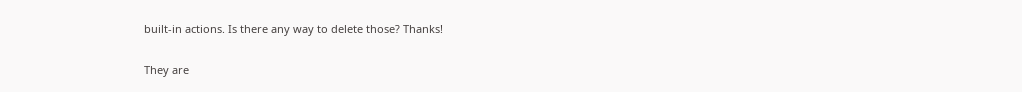built-in actions. Is there any way to delete those? Thanks!

They are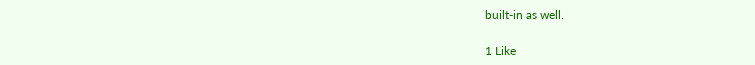built-in as well.

1 Like